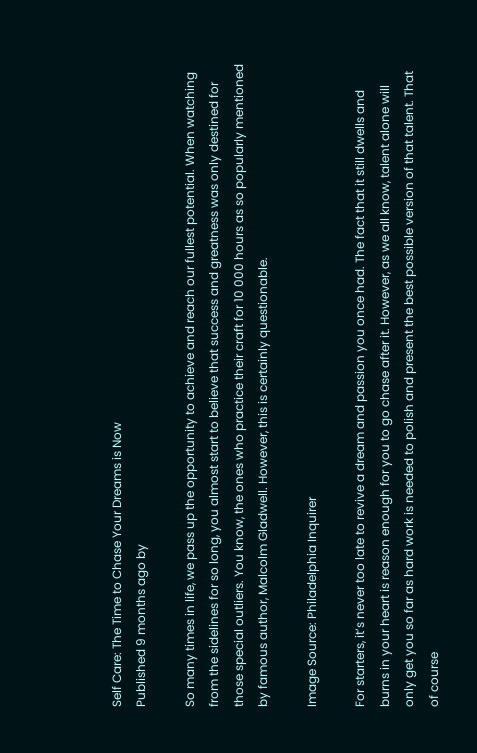Self Care: The Time to Chase Your Dreams is Now
Published 9 months ago by

So many times in life, we pass up the opportunity to achieve and reach our fullest potential. When watching from the sidelines for so long, you almost start to believe that success and greatness was only destined for those special outliers. You know, the ones who practice their craft for 10 000 hours as so popularly mentioned by famous author, Malcolm Gladwell. However, this is certainly questionable.

Image Source: Philadelphia Inquirer

For starters, it’s never too late to revive a dream and passion you once had. The fact that it still dwells and burns in your heart is reason enough for you to go chase after it. However, as we all know, talent alone will only get you so far as hard work is needed to polish and present the best possible version of that talent. That of course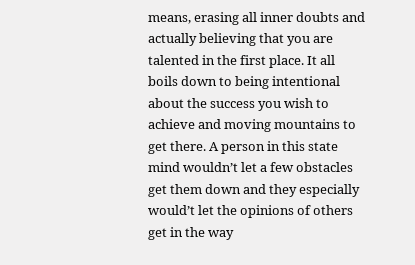means, erasing all inner doubts and actually believing that you are talented in the first place. It all boils down to being intentional about the success you wish to achieve and moving mountains to get there. A person in this state mind wouldn’t let a few obstacles get them down and they especially would’t let the opinions of others get in the way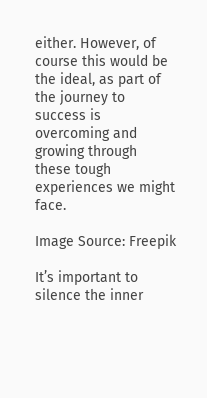either. However, of course this would be the ideal, as part of the journey to success is overcoming and growing through these tough experiences we might face.

Image Source: Freepik

It’s important to silence the inner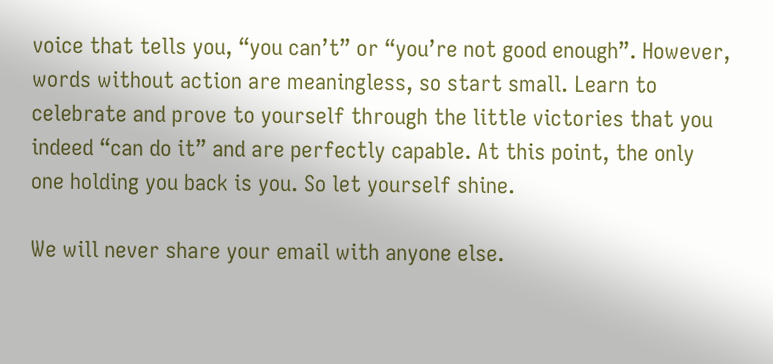voice that tells you, “you can’t” or “you’re not good enough”. However, words without action are meaningless, so start small. Learn to celebrate and prove to yourself through the little victories that you indeed “can do it” and are perfectly capable. At this point, the only one holding you back is you. So let yourself shine.

We will never share your email with anyone else.